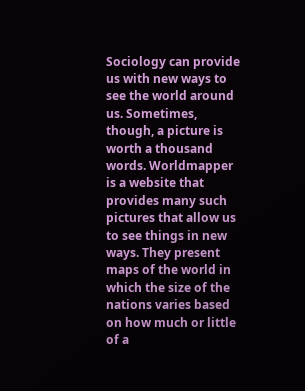Sociology can provide us with new ways to see the world around us. Sometimes, though, a picture is worth a thousand words. Worldmapper is a website that provides many such pictures that allow us to see things in new ways. They present maps of the world in which the size of the nations varies based on how much or little of a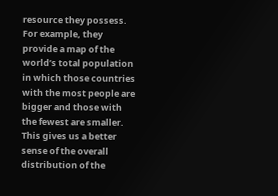resource they possess. For example, they provide a map of the world’s total population in which those countries with the most people are bigger and those with the fewest are smaller. This gives us a better sense of the overall distribution of the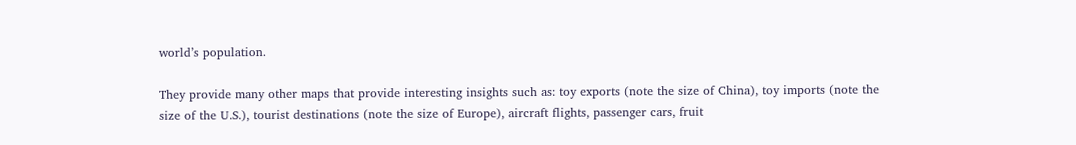world’s population.

They provide many other maps that provide interesting insights such as: toy exports (note the size of China), toy imports (note the size of the U.S.), tourist destinations (note the size of Europe), aircraft flights, passenger cars, fruit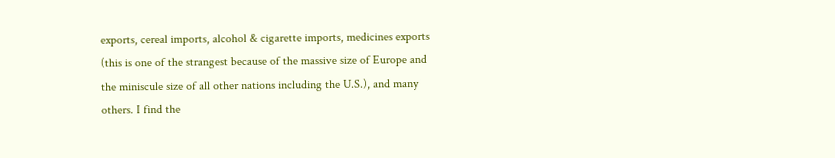exports, cereal imports, alcohol & cigarette imports, medicines exports (this is one of the strangest because of the massive size of Europe and the miniscule size of all other nations including the U.S.), and many others. I find the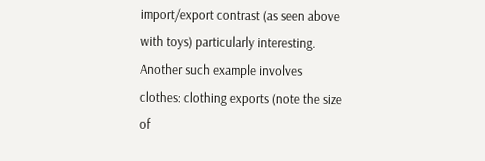import/export contrast (as seen above with toys) particularly interesting. Another such example involves clothes: clothing exports (note the size of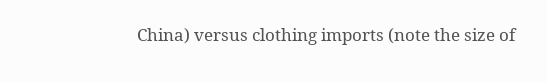China) versus clothing imports (note the size of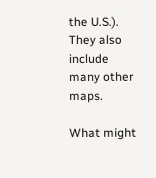the U.S.). They also include many other maps.

What might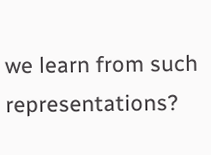we learn from such representations?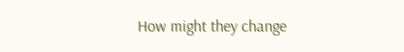How might they change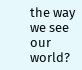the way we see our world?